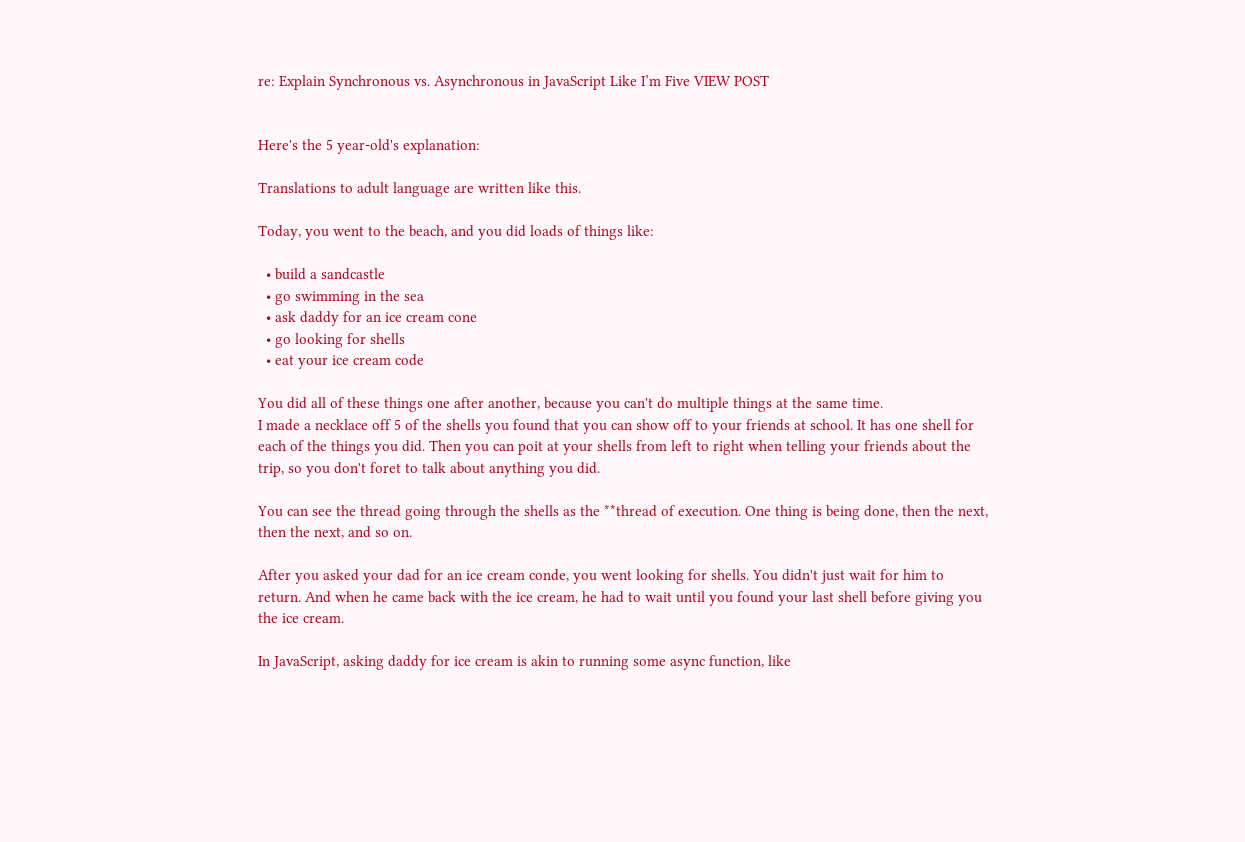re: Explain Synchronous vs. Asynchronous in JavaScript Like I’m Five VIEW POST


Here's the 5 year-old's explanation:

Translations to adult language are written like this.

Today, you went to the beach, and you did loads of things like:

  • build a sandcastle
  • go swimming in the sea
  • ask daddy for an ice cream cone
  • go looking for shells
  • eat your ice cream code

You did all of these things one after another, because you can't do multiple things at the same time.
I made a necklace off 5 of the shells you found that you can show off to your friends at school. It has one shell for each of the things you did. Then you can poit at your shells from left to right when telling your friends about the trip, so you don't foret to talk about anything you did.

You can see the thread going through the shells as the **thread of execution. One thing is being done, then the next, then the next, and so on.

After you asked your dad for an ice cream conde, you went looking for shells. You didn't just wait for him to return. And when he came back with the ice cream, he had to wait until you found your last shell before giving you the ice cream.

In JavaScript, asking daddy for ice cream is akin to running some async function, like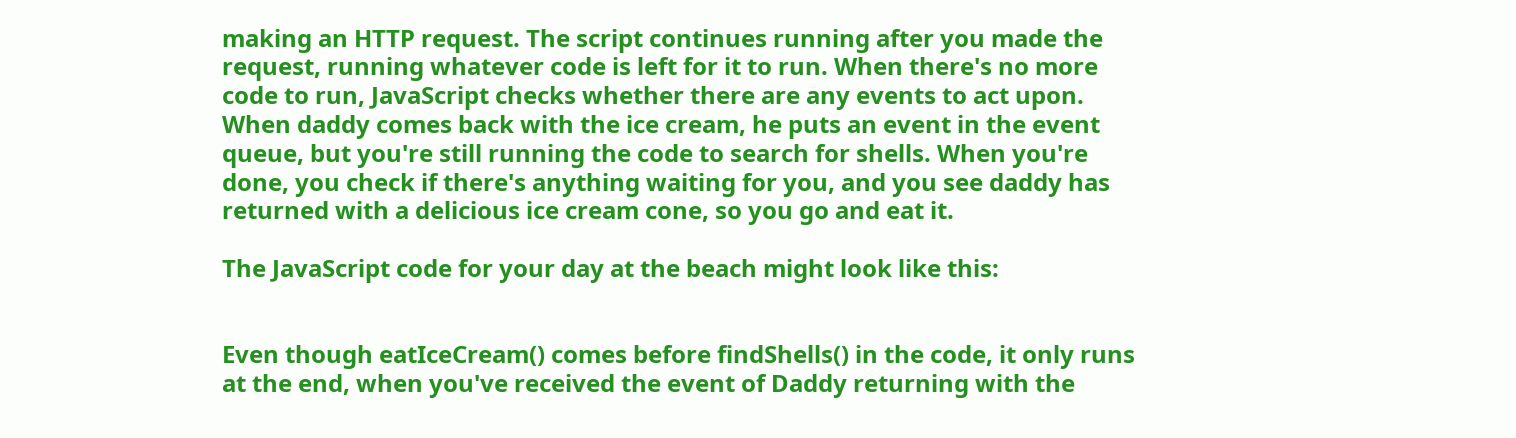making an HTTP request. The script continues running after you made the request, running whatever code is left for it to run. When there's no more code to run, JavaScript checks whether there are any events to act upon. When daddy comes back with the ice cream, he puts an event in the event queue, but you're still running the code to search for shells. When you're done, you check if there's anything waiting for you, and you see daddy has returned with a delicious ice cream cone, so you go and eat it.

The JavaScript code for your day at the beach might look like this:


Even though eatIceCream() comes before findShells() in the code, it only runs at the end, when you've received the event of Daddy returning with the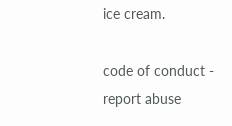ice cream.

code of conduct - report abuse